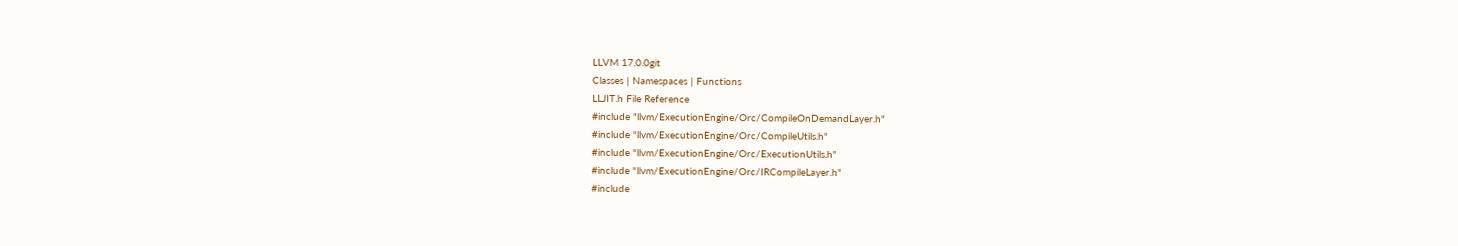LLVM 17.0.0git
Classes | Namespaces | Functions
LLJIT.h File Reference
#include "llvm/ExecutionEngine/Orc/CompileOnDemandLayer.h"
#include "llvm/ExecutionEngine/Orc/CompileUtils.h"
#include "llvm/ExecutionEngine/Orc/ExecutionUtils.h"
#include "llvm/ExecutionEngine/Orc/IRCompileLayer.h"
#include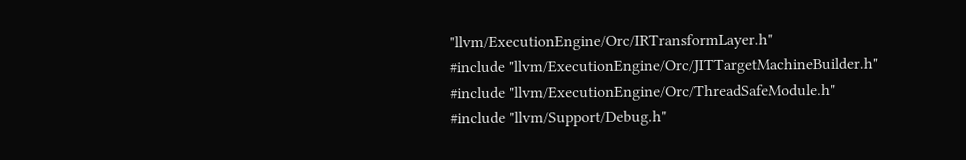"llvm/ExecutionEngine/Orc/IRTransformLayer.h"
#include "llvm/ExecutionEngine/Orc/JITTargetMachineBuilder.h"
#include "llvm/ExecutionEngine/Orc/ThreadSafeModule.h"
#include "llvm/Support/Debug.h"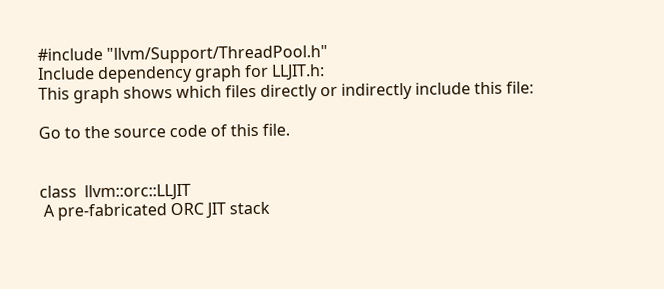#include "llvm/Support/ThreadPool.h"
Include dependency graph for LLJIT.h:
This graph shows which files directly or indirectly include this file:

Go to the source code of this file.


class  llvm::orc::LLJIT
 A pre-fabricated ORC JIT stack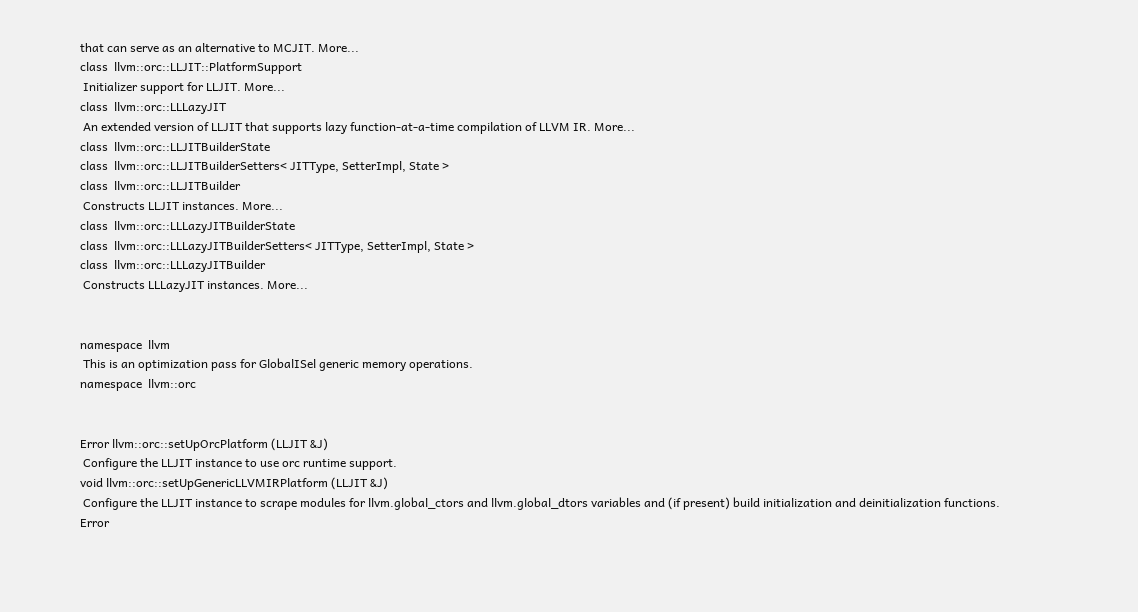that can serve as an alternative to MCJIT. More...
class  llvm::orc::LLJIT::PlatformSupport
 Initializer support for LLJIT. More...
class  llvm::orc::LLLazyJIT
 An extended version of LLJIT that supports lazy function-at-a-time compilation of LLVM IR. More...
class  llvm::orc::LLJITBuilderState
class  llvm::orc::LLJITBuilderSetters< JITType, SetterImpl, State >
class  llvm::orc::LLJITBuilder
 Constructs LLJIT instances. More...
class  llvm::orc::LLLazyJITBuilderState
class  llvm::orc::LLLazyJITBuilderSetters< JITType, SetterImpl, State >
class  llvm::orc::LLLazyJITBuilder
 Constructs LLLazyJIT instances. More...


namespace  llvm
 This is an optimization pass for GlobalISel generic memory operations.
namespace  llvm::orc


Error llvm::orc::setUpOrcPlatform (LLJIT &J)
 Configure the LLJIT instance to use orc runtime support.
void llvm::orc::setUpGenericLLVMIRPlatform (LLJIT &J)
 Configure the LLJIT instance to scrape modules for llvm.global_ctors and llvm.global_dtors variables and (if present) build initialization and deinitialization functions.
Error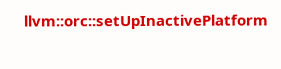llvm::orc::setUpInactivePlatform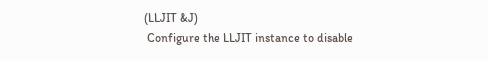(LLJIT &J)
 Configure the LLJIT instance to disable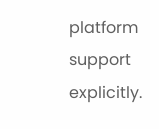platform support explicitly.